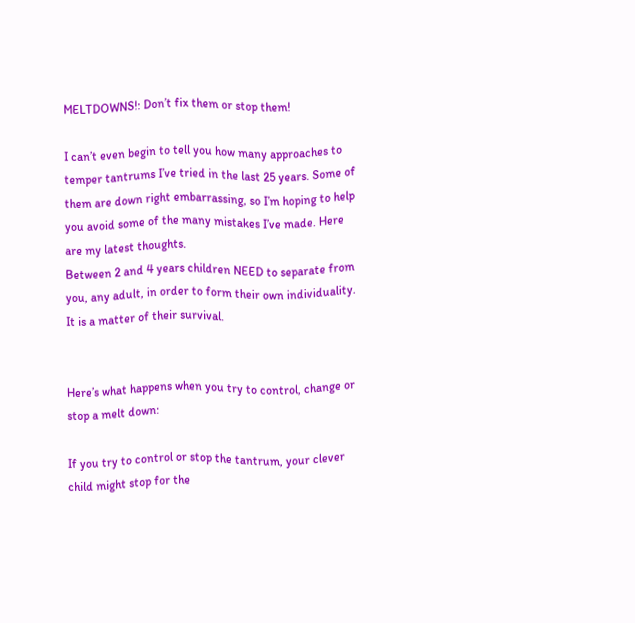MELTDOWNS!: Don’t fix them or stop them!

I can’t even begin to tell you how many approaches to temper tantrums I’ve tried in the last 25 years. Some of them are down right embarrassing, so I’m hoping to help you avoid some of the many mistakes I’ve made. Here are my latest thoughts.
Between 2 and 4 years children NEED to separate from you, any adult, in order to form their own individuality. It is a matter of their survival.


Here’s what happens when you try to control, change or stop a melt down:

If you try to control or stop the tantrum, your clever child might stop for the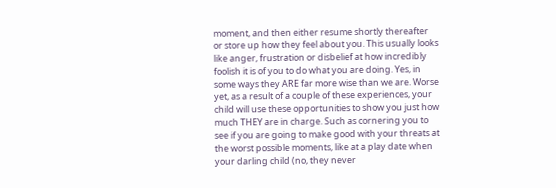moment, and then either resume shortly thereafter or store up how they feel about you. This usually looks like anger, frustration or disbelief at how incredibly foolish it is of you to do what you are doing. Yes, in some ways they ARE far more wise than we are. Worse yet, as a result of a couple of these experiences, your child will use these opportunities to show you just how much THEY are in charge. Such as cornering you to see if you are going to make good with your threats at the worst possible moments, like at a play date when your darling child (no, they never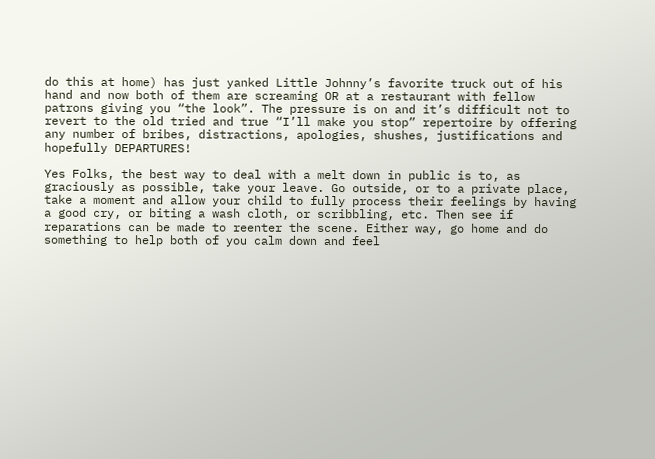do this at home) has just yanked Little Johnny’s favorite truck out of his hand and now both of them are screaming OR at a restaurant with fellow patrons giving you “the look”. The pressure is on and it’s difficult not to revert to the old tried and true “I’ll make you stop” repertoire by offering any number of bribes, distractions, apologies, shushes, justifications and hopefully DEPARTURES!

Yes Folks, the best way to deal with a melt down in public is to, as graciously as possible, take your leave. Go outside, or to a private place, take a moment and allow your child to fully process their feelings by having a good cry, or biting a wash cloth, or scribbling, etc. Then see if reparations can be made to reenter the scene. Either way, go home and do something to help both of you calm down and feel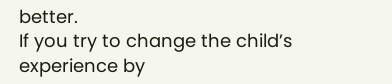better.
If you try to change the child’s experience by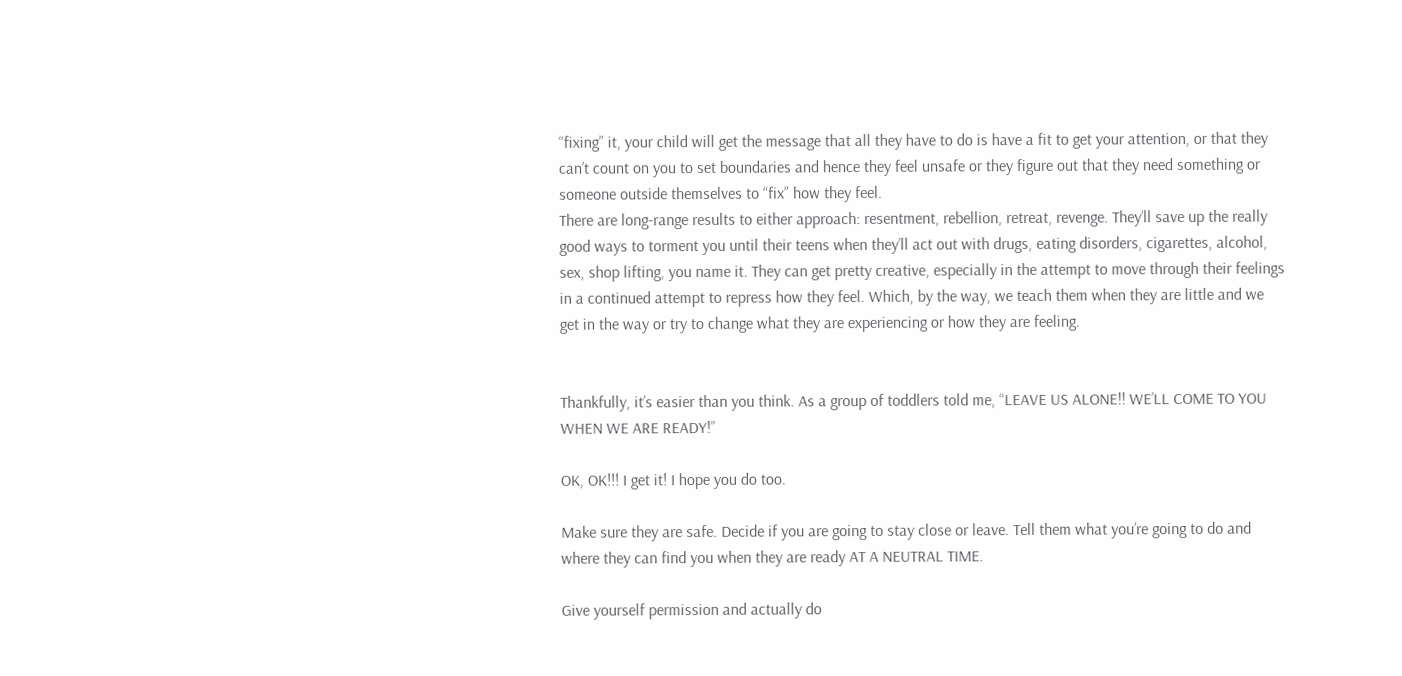“fixing” it, your child will get the message that all they have to do is have a fit to get your attention, or that they can’t count on you to set boundaries and hence they feel unsafe or they figure out that they need something or someone outside themselves to “fix” how they feel.
There are long-range results to either approach: resentment, rebellion, retreat, revenge. They’ll save up the really good ways to torment you until their teens when they’ll act out with drugs, eating disorders, cigarettes, alcohol, sex, shop lifting, you name it. They can get pretty creative, especially in the attempt to move through their feelings in a continued attempt to repress how they feel. Which, by the way, we teach them when they are little and we get in the way or try to change what they are experiencing or how they are feeling.


Thankfully, it’s easier than you think. As a group of toddlers told me, “LEAVE US ALONE!! WE’LL COME TO YOU WHEN WE ARE READY!”

OK, OK!!! I get it! I hope you do too.

Make sure they are safe. Decide if you are going to stay close or leave. Tell them what you’re going to do and where they can find you when they are ready AT A NEUTRAL TIME.

Give yourself permission and actually do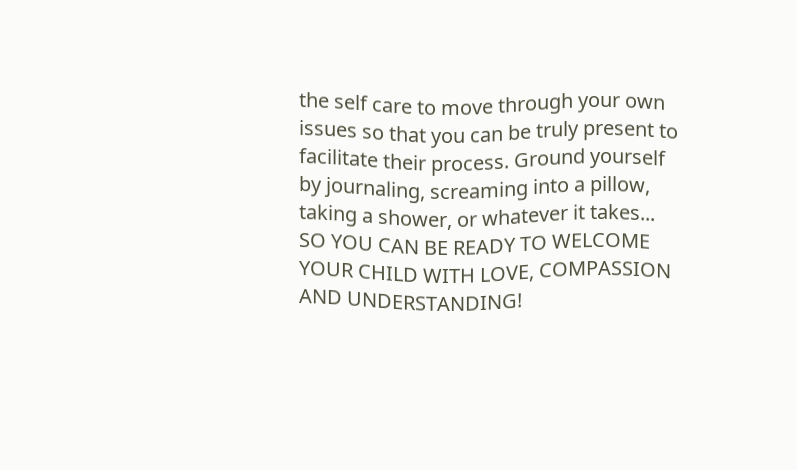the self care to move through your own issues so that you can be truly present to facilitate their process. Ground yourself by journaling, screaming into a pillow, taking a shower, or whatever it takes... SO YOU CAN BE READY TO WELCOME YOUR CHILD WITH LOVE, COMPASSION AND UNDERSTANDING!